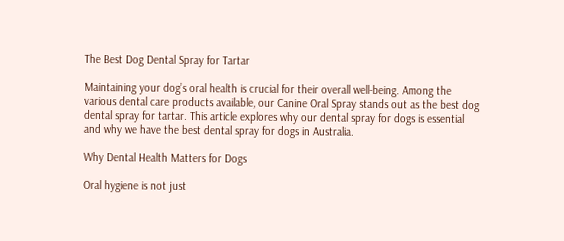The Best Dog Dental Spray for Tartar

Maintaining your dog’s oral health is crucial for their overall well-being. Among the various dental care products available, our Canine Oral Spray stands out as the best dog dental spray for tartar. This article explores why our dental spray for dogs is essential and why we have the best dental spray for dogs in Australia.

Why Dental Health Matters for Dogs

Oral hygiene is not just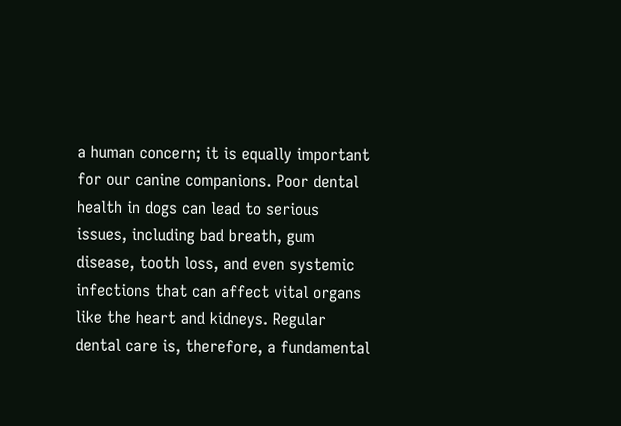a human concern; it is equally important for our canine companions. Poor dental health in dogs can lead to serious issues, including bad breath, gum disease, tooth loss, and even systemic infections that can affect vital organs like the heart and kidneys. Regular dental care is, therefore, a fundamental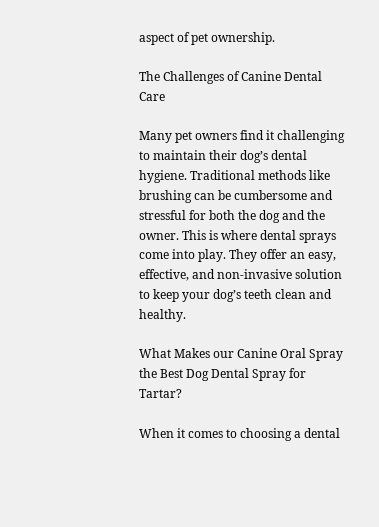aspect of pet ownership.

The Challenges of Canine Dental Care

Many pet owners find it challenging to maintain their dog’s dental hygiene. Traditional methods like brushing can be cumbersome and stressful for both the dog and the owner. This is where dental sprays come into play. They offer an easy, effective, and non-invasive solution to keep your dog’s teeth clean and healthy.

What Makes our Canine Oral Spray the Best Dog Dental Spray for Tartar?

When it comes to choosing a dental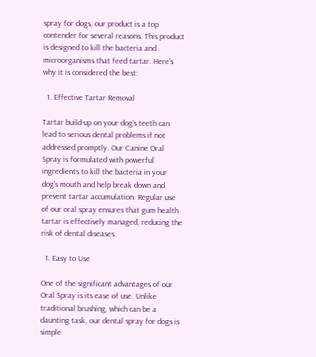spray for dogs, our product is a top contender for several reasons. This product is designed to kill the bacteria and microorganisms that feed tartar. Here’s why it is considered the best:

  1. Effective Tartar Removal

Tartar build-up on your dog’s teeth can lead to serious dental problems if not addressed promptly. Our Canine Oral Spray is formulated with powerful ingredients to kill the bacteria in your dog’s mouth and help break down and prevent tartar accumulation. Regular use of our oral spray ensures that gum health tartar is effectively managed, reducing the risk of dental diseases.

  1. Easy to Use

One of the significant advantages of our Oral Spray is its ease of use. Unlike traditional brushing, which can be a daunting task, our dental spray for dogs is simple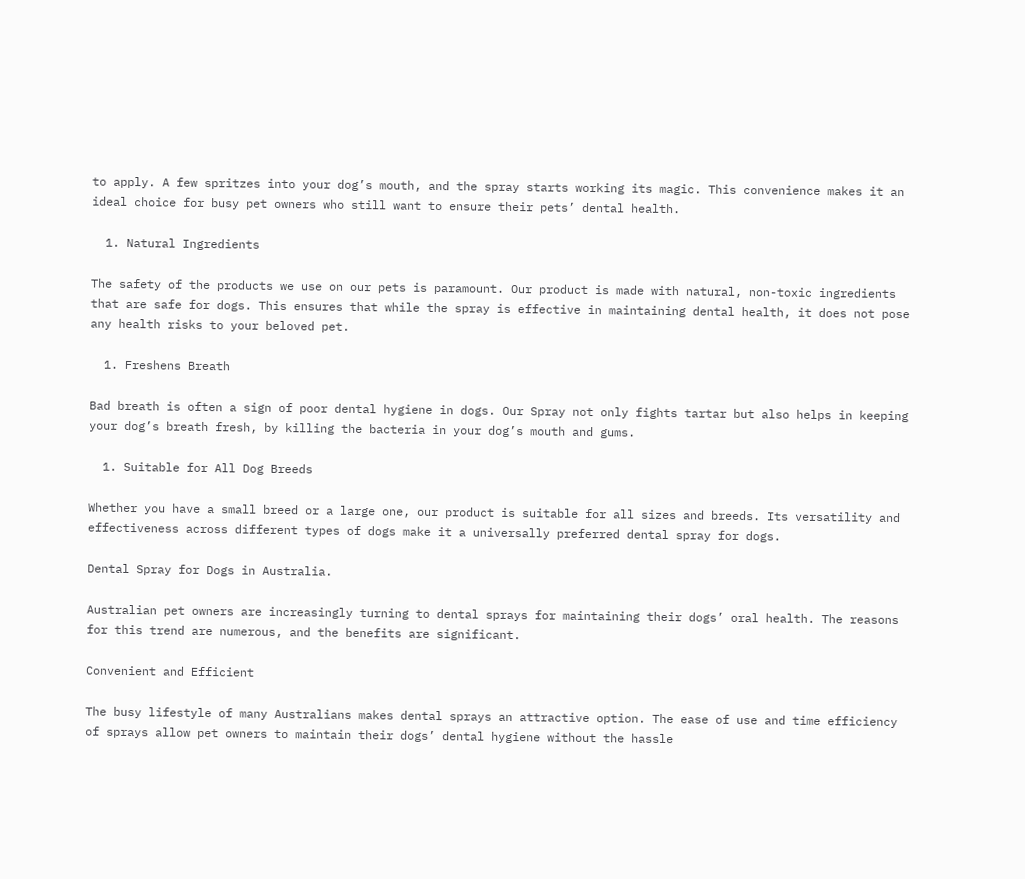to apply. A few spritzes into your dog’s mouth, and the spray starts working its magic. This convenience makes it an ideal choice for busy pet owners who still want to ensure their pets’ dental health.

  1. Natural Ingredients

The safety of the products we use on our pets is paramount. Our product is made with natural, non-toxic ingredients that are safe for dogs. This ensures that while the spray is effective in maintaining dental health, it does not pose any health risks to your beloved pet.

  1. Freshens Breath

Bad breath is often a sign of poor dental hygiene in dogs. Our Spray not only fights tartar but also helps in keeping your dog’s breath fresh, by killing the bacteria in your dog’s mouth and gums.

  1. Suitable for All Dog Breeds

Whether you have a small breed or a large one, our product is suitable for all sizes and breeds. Its versatility and effectiveness across different types of dogs make it a universally preferred dental spray for dogs.

Dental Spray for Dogs in Australia.

Australian pet owners are increasingly turning to dental sprays for maintaining their dogs’ oral health. The reasons for this trend are numerous, and the benefits are significant.

Convenient and Efficient

The busy lifestyle of many Australians makes dental sprays an attractive option. The ease of use and time efficiency of sprays allow pet owners to maintain their dogs’ dental hygiene without the hassle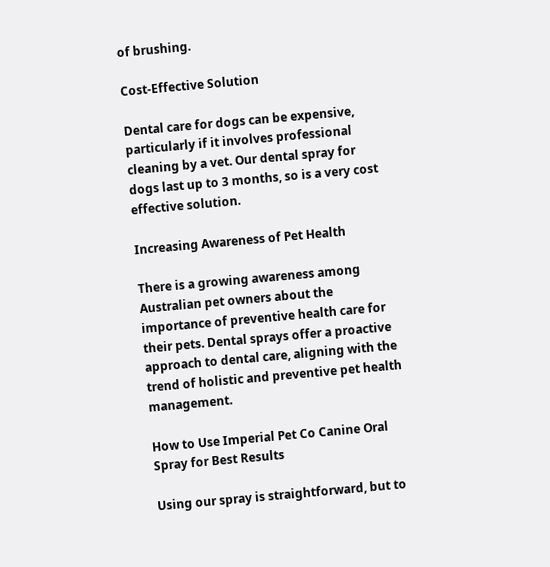of brushing.

Cost-Effective Solution

Dental care for dogs can be expensive, particularly if it involves professional cleaning by a vet. Our dental spray for dogs last up to 3 months, so is a very cost effective solution.

Increasing Awareness of Pet Health

There is a growing awareness among Australian pet owners about the importance of preventive health care for their pets. Dental sprays offer a proactive approach to dental care, aligning with the trend of holistic and preventive pet health management.

How to Use Imperial Pet Co Canine Oral Spray for Best Results

Using our spray is straightforward, but to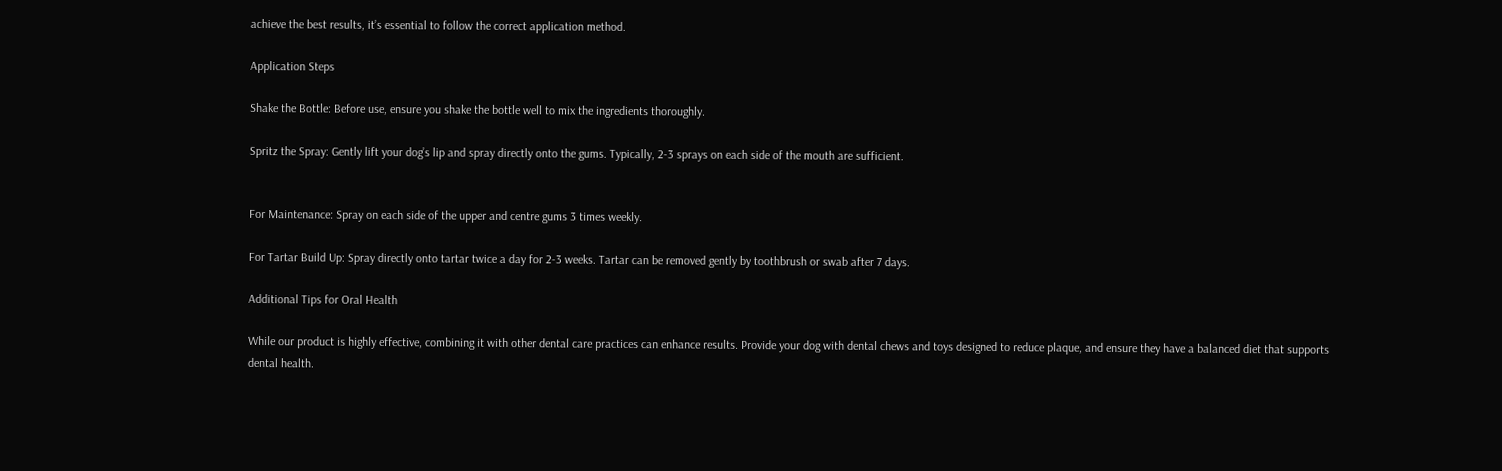achieve the best results, it’s essential to follow the correct application method.

Application Steps

Shake the Bottle: Before use, ensure you shake the bottle well to mix the ingredients thoroughly.

Spritz the Spray: Gently lift your dog’s lip and spray directly onto the gums. Typically, 2-3 sprays on each side of the mouth are sufficient.


For Maintenance: Spray on each side of the upper and centre gums 3 times weekly.

For Tartar Build Up: Spray directly onto tartar twice a day for 2-3 weeks. Tartar can be removed gently by toothbrush or swab after 7 days.

Additional Tips for Oral Health

While our product is highly effective, combining it with other dental care practices can enhance results. Provide your dog with dental chews and toys designed to reduce plaque, and ensure they have a balanced diet that supports dental health.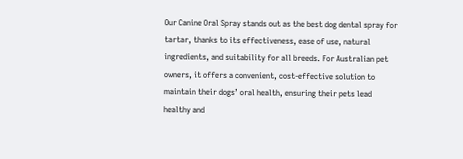Our Canine Oral Spray stands out as the best dog dental spray for tartar, thanks to its effectiveness, ease of use, natural ingredients, and suitability for all breeds. For Australian pet owners, it offers a convenient, cost-effective solution to maintain their dogs’ oral health, ensuring their pets lead healthy and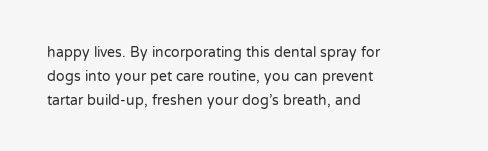happy lives. By incorporating this dental spray for dogs into your pet care routine, you can prevent tartar build-up, freshen your dog’s breath, and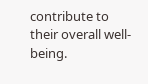contribute to their overall well-being.